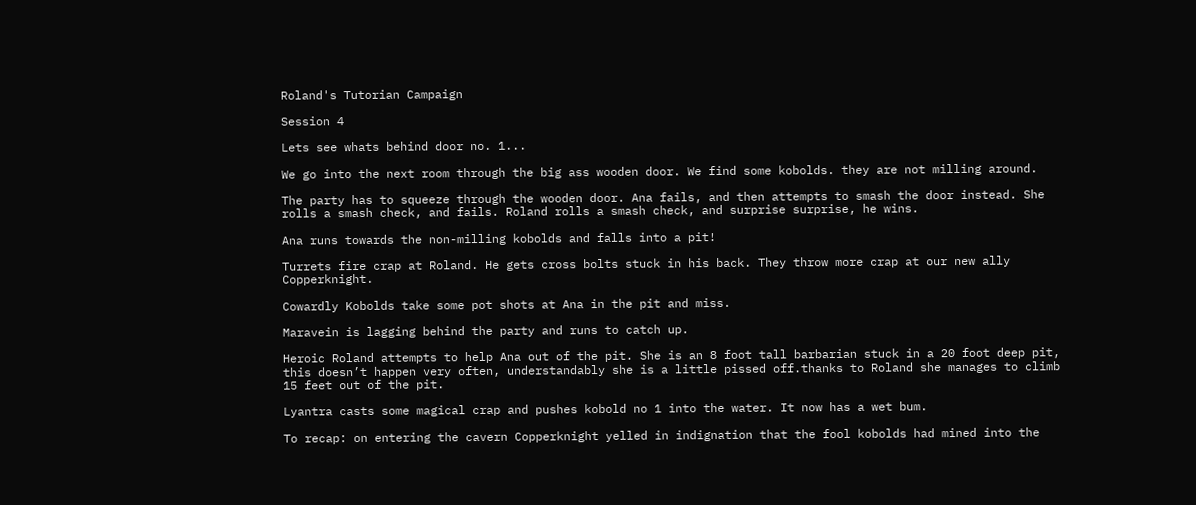Roland's Tutorian Campaign

Session 4

Lets see whats behind door no. 1...

We go into the next room through the big ass wooden door. We find some kobolds. they are not milling around.

The party has to squeeze through the wooden door. Ana fails, and then attempts to smash the door instead. She rolls a smash check, and fails. Roland rolls a smash check, and surprise surprise, he wins.

Ana runs towards the non-milling kobolds and falls into a pit!

Turrets fire crap at Roland. He gets cross bolts stuck in his back. They throw more crap at our new ally Copperknight.

Cowardly Kobolds take some pot shots at Ana in the pit and miss.

Maravein is lagging behind the party and runs to catch up.

Heroic Roland attempts to help Ana out of the pit. She is an 8 foot tall barbarian stuck in a 20 foot deep pit, this doesn’t happen very often, understandably she is a little pissed off.thanks to Roland she manages to climb 15 feet out of the pit.

Lyantra casts some magical crap and pushes kobold no 1 into the water. It now has a wet bum.

To recap: on entering the cavern Copperknight yelled in indignation that the fool kobolds had mined into the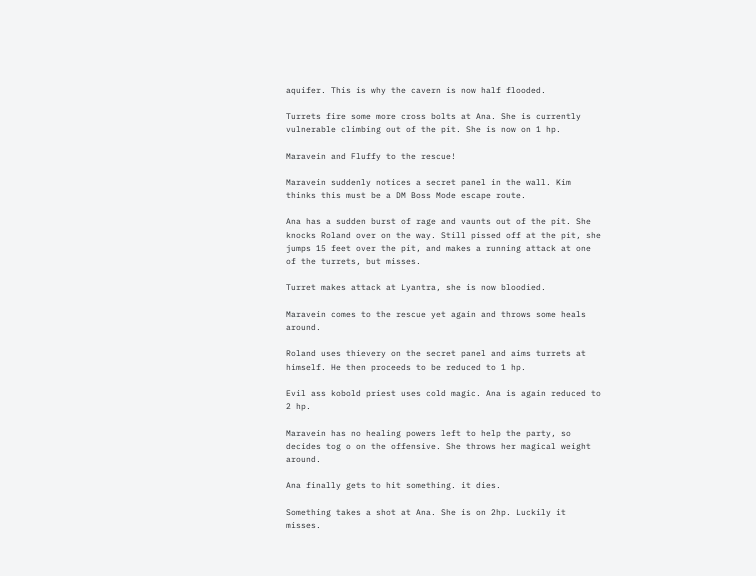aquifer. This is why the cavern is now half flooded.

Turrets fire some more cross bolts at Ana. She is currently vulnerable climbing out of the pit. She is now on 1 hp.

Maravein and Fluffy to the rescue!

Maravein suddenly notices a secret panel in the wall. Kim thinks this must be a DM Boss Mode escape route.

Ana has a sudden burst of rage and vaunts out of the pit. She knocks Roland over on the way. Still pissed off at the pit, she jumps 15 feet over the pit, and makes a running attack at one of the turrets, but misses.

Turret makes attack at Lyantra, she is now bloodied.

Maravein comes to the rescue yet again and throws some heals around.

Roland uses thievery on the secret panel and aims turrets at himself. He then proceeds to be reduced to 1 hp.

Evil ass kobold priest uses cold magic. Ana is again reduced to 2 hp.

Maravein has no healing powers left to help the party, so decides tog o on the offensive. She throws her magical weight around.

Ana finally gets to hit something. it dies.

Something takes a shot at Ana. She is on 2hp. Luckily it misses.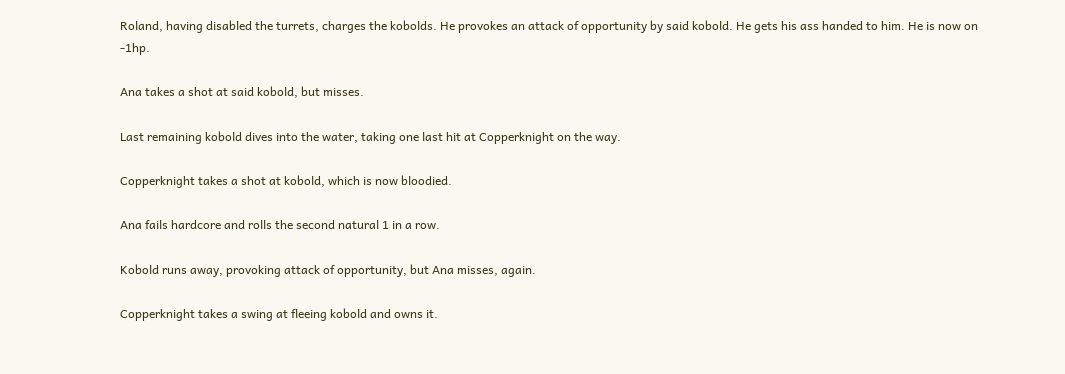Roland, having disabled the turrets, charges the kobolds. He provokes an attack of opportunity by said kobold. He gets his ass handed to him. He is now on -1hp.

Ana takes a shot at said kobold, but misses.

Last remaining kobold dives into the water, taking one last hit at Copperknight on the way.

Copperknight takes a shot at kobold, which is now bloodied.

Ana fails hardcore and rolls the second natural 1 in a row.

Kobold runs away, provoking attack of opportunity, but Ana misses, again.

Copperknight takes a swing at fleeing kobold and owns it.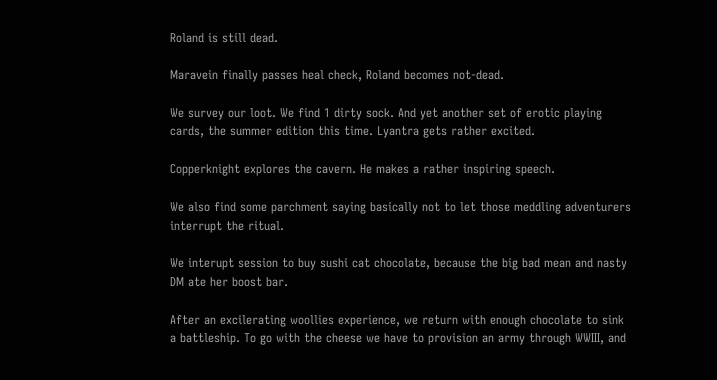Roland is still dead.

Maravein finally passes heal check, Roland becomes not-dead.

We survey our loot. We find 1 dirty sock. And yet another set of erotic playing cards, the summer edition this time. Lyantra gets rather excited.

Copperknight explores the cavern. He makes a rather inspiring speech.

We also find some parchment saying basically not to let those meddling adventurers interrupt the ritual.

We interupt session to buy sushi cat chocolate, because the big bad mean and nasty DM ate her boost bar.

After an excilerating woollies experience, we return with enough chocolate to sink a battleship. To go with the cheese we have to provision an army through WWIII, and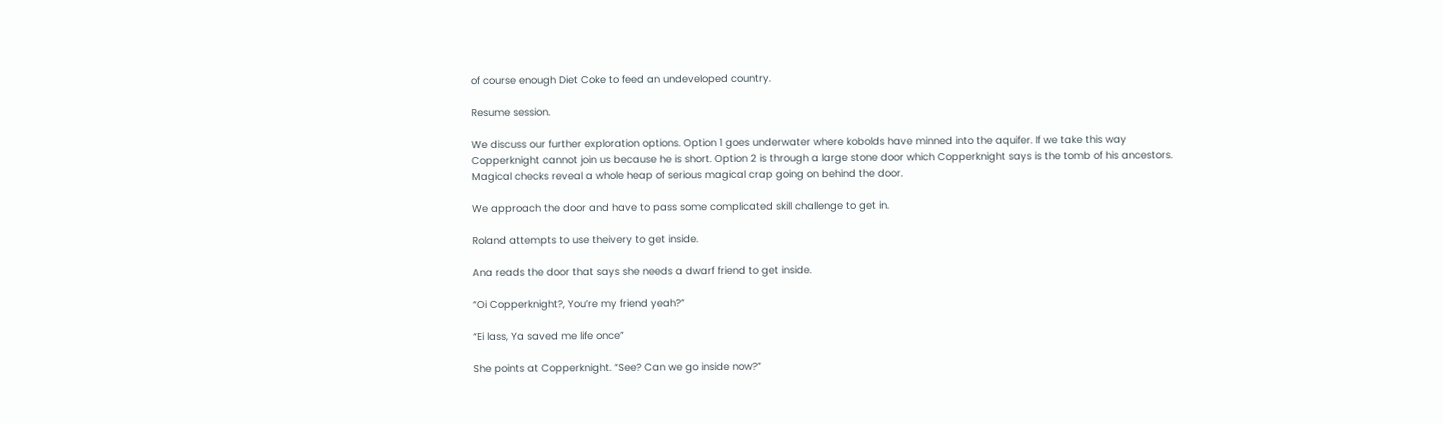of course enough Diet Coke to feed an undeveloped country.

Resume session.

We discuss our further exploration options. Option 1 goes underwater where kobolds have minned into the aquifer. If we take this way Copperknight cannot join us because he is short. Option 2 is through a large stone door which Copperknight says is the tomb of his ancestors. Magical checks reveal a whole heap of serious magical crap going on behind the door.

We approach the door and have to pass some complicated skill challenge to get in.

Roland attempts to use theivery to get inside.

Ana reads the door that says she needs a dwarf friend to get inside.

“Oi Copperknight?, You’re my friend yeah?”

“Ei lass, Ya saved me life once”

She points at Copperknight. “See? Can we go inside now?”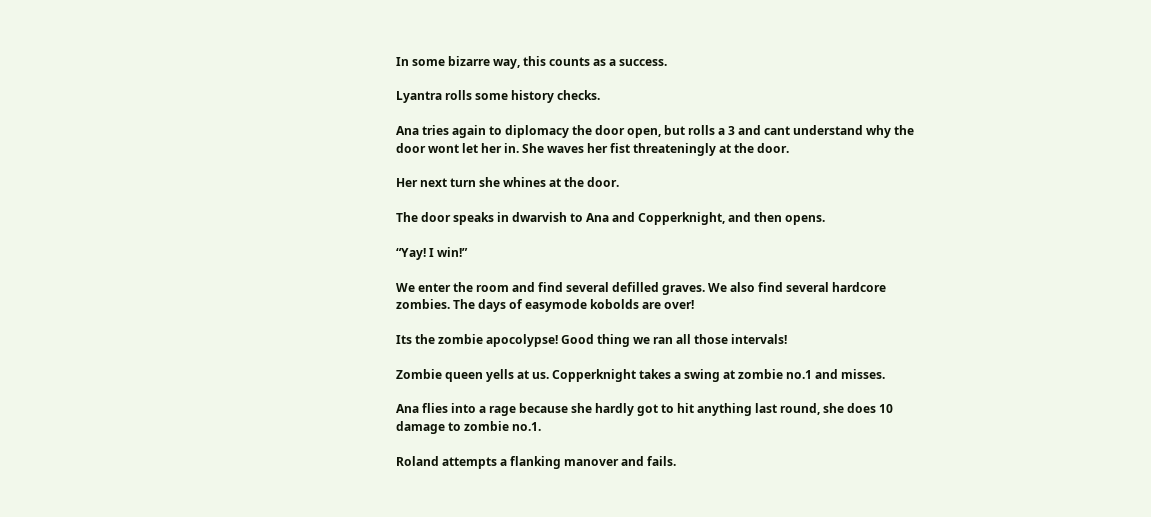In some bizarre way, this counts as a success.

Lyantra rolls some history checks.

Ana tries again to diplomacy the door open, but rolls a 3 and cant understand why the door wont let her in. She waves her fist threateningly at the door.

Her next turn she whines at the door.

The door speaks in dwarvish to Ana and Copperknight, and then opens.

“Yay! I win!”

We enter the room and find several defilled graves. We also find several hardcore zombies. The days of easymode kobolds are over!

Its the zombie apocolypse! Good thing we ran all those intervals!

Zombie queen yells at us. Copperknight takes a swing at zombie no.1 and misses.

Ana flies into a rage because she hardly got to hit anything last round, she does 10 damage to zombie no.1.

Roland attempts a flanking manover and fails.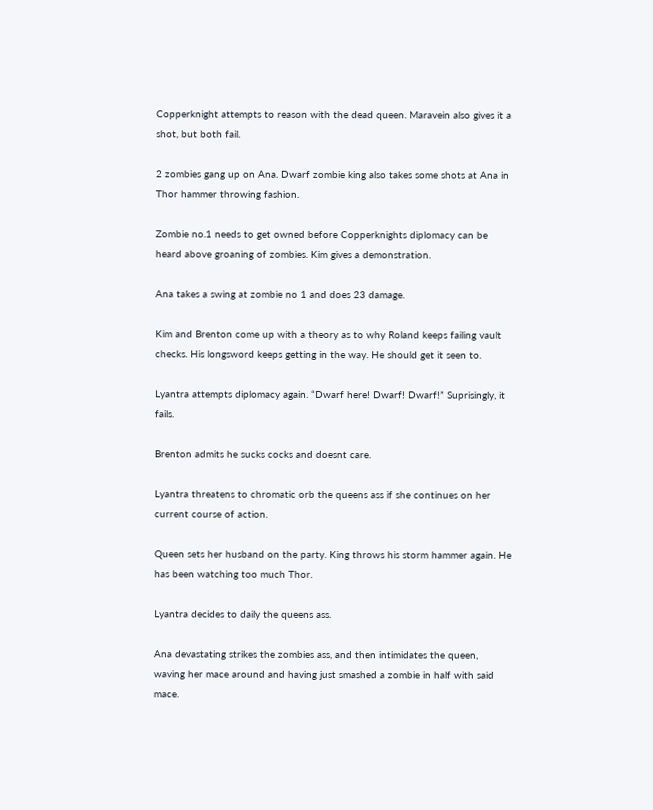Copperknight attempts to reason with the dead queen. Maravein also gives it a shot, but both fail.

2 zombies gang up on Ana. Dwarf zombie king also takes some shots at Ana in Thor hammer throwing fashion.

Zombie no.1 needs to get owned before Copperknights diplomacy can be heard above groaning of zombies. Kim gives a demonstration.

Ana takes a swing at zombie no 1 and does 23 damage.

Kim and Brenton come up with a theory as to why Roland keeps failing vault checks. His longsword keeps getting in the way. He should get it seen to.

Lyantra attempts diplomacy again. “Dwarf here! Dwarf! Dwarf!” Suprisingly, it fails.

Brenton admits he sucks cocks and doesnt care.

Lyantra threatens to chromatic orb the queens ass if she continues on her current course of action.

Queen sets her husband on the party. King throws his storm hammer again. He has been watching too much Thor.

Lyantra decides to daily the queens ass.

Ana devastating strikes the zombies ass, and then intimidates the queen, waving her mace around and having just smashed a zombie in half with said mace.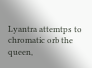Lyantra attemtps to chromatic orb the queen,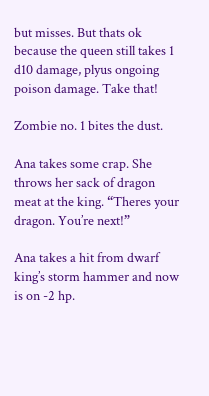but misses. But thats ok because the queen still takes 1 d10 damage, plyus ongoing poison damage. Take that!

Zombie no. 1 bites the dust.

Ana takes some crap. She throws her sack of dragon meat at the king. “Theres your dragon. You’re next!”

Ana takes a hit from dwarf king’s storm hammer and now is on -2 hp.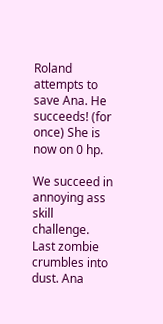Roland attempts to save Ana. He succeeds! (for once) She is now on 0 hp.

We succeed in annoying ass skill challenge. Last zombie crumbles into dust. Ana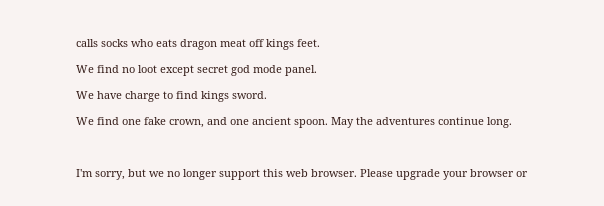calls socks who eats dragon meat off kings feet.

We find no loot except secret god mode panel.

We have charge to find kings sword.

We find one fake crown, and one ancient spoon. May the adventures continue long.



I'm sorry, but we no longer support this web browser. Please upgrade your browser or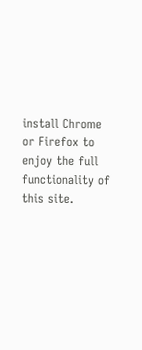install Chrome or Firefox to enjoy the full functionality of this site.